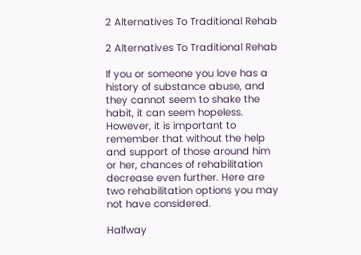2 Alternatives To Traditional Rehab

2 Alternatives To Traditional Rehab

If you or someone you love has a history of substance abuse, and they cannot seem to shake the habit, it can seem hopeless. However, it is important to remember that without the help and support of those around him or her, chances of rehabilitation decrease even further. Here are two rehabilitation options you may not have considered.

Halfway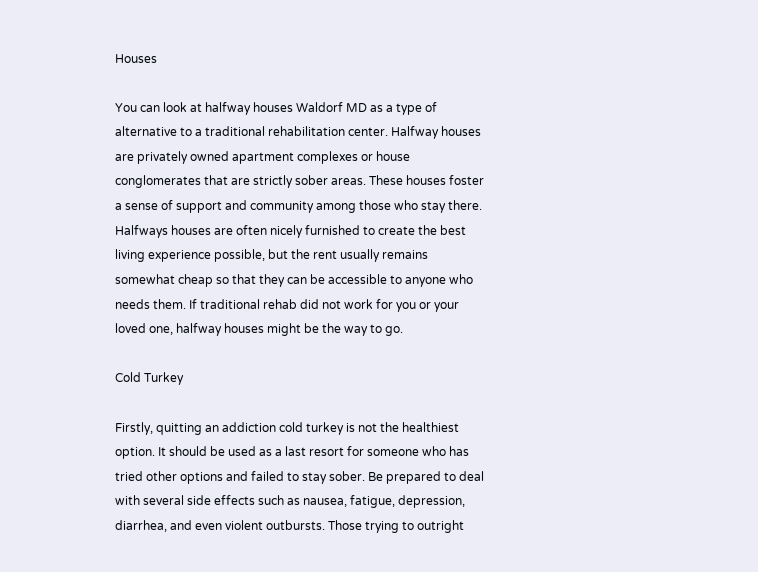Houses

You can look at halfway houses Waldorf MD as a type of alternative to a traditional rehabilitation center. Halfway houses are privately owned apartment complexes or house conglomerates that are strictly sober areas. These houses foster a sense of support and community among those who stay there. Halfways houses are often nicely furnished to create the best living experience possible, but the rent usually remains somewhat cheap so that they can be accessible to anyone who needs them. If traditional rehab did not work for you or your loved one, halfway houses might be the way to go.

Cold Turkey

Firstly, quitting an addiction cold turkey is not the healthiest option. It should be used as a last resort for someone who has tried other options and failed to stay sober. Be prepared to deal with several side effects such as nausea, fatigue, depression, diarrhea, and even violent outbursts. Those trying to outright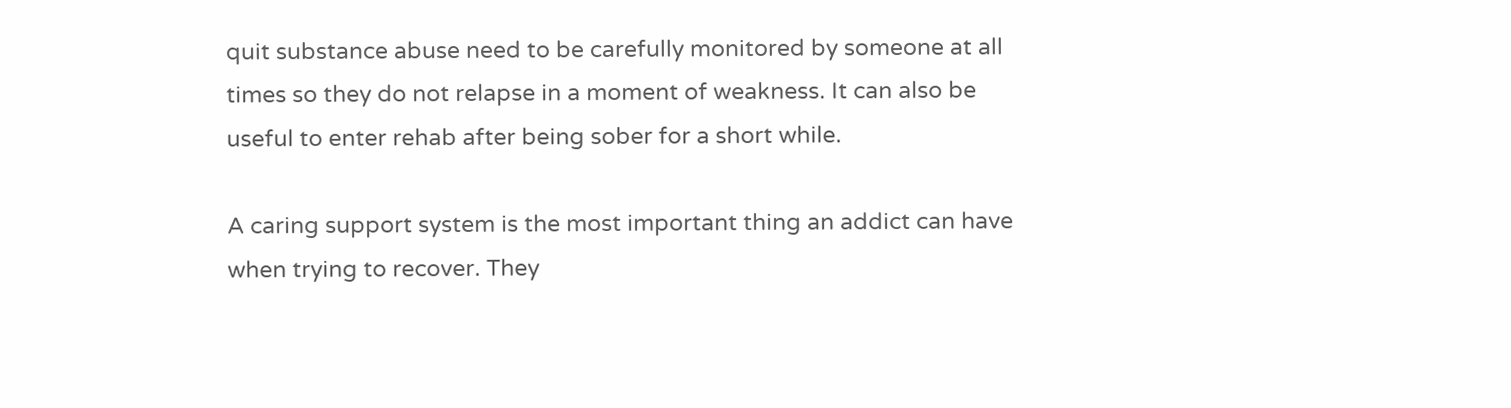quit substance abuse need to be carefully monitored by someone at all times so they do not relapse in a moment of weakness. It can also be useful to enter rehab after being sober for a short while.

A caring support system is the most important thing an addict can have when trying to recover. They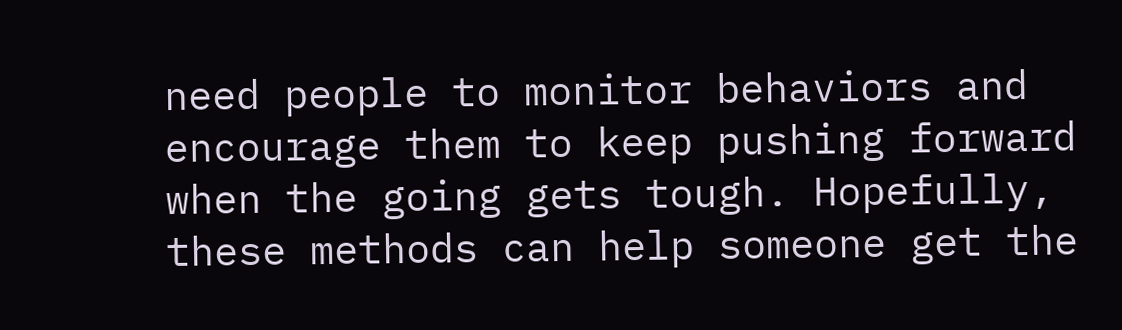need people to monitor behaviors and encourage them to keep pushing forward when the going gets tough. Hopefully, these methods can help someone get the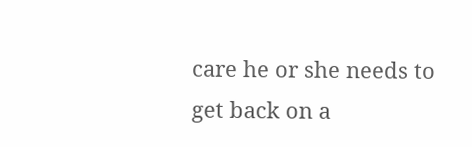care he or she needs to get back on a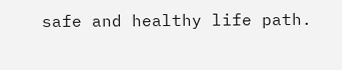safe and healthy life path.